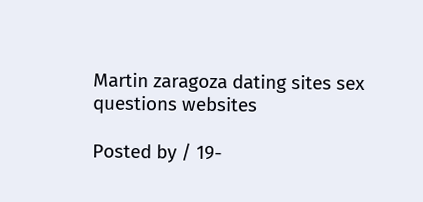Martin zaragoza dating sites sex questions websites

Posted by / 19-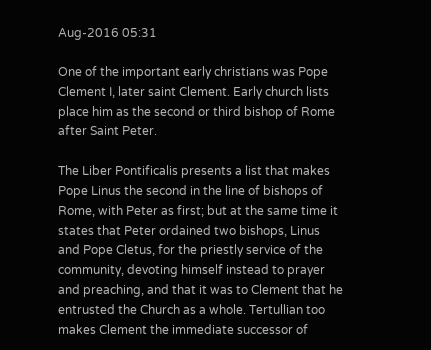Aug-2016 05:31

One of the important early christians was Pope Clement I, later saint Clement. Early church lists place him as the second or third bishop of Rome after Saint Peter.

The Liber Pontificalis presents a list that makes Pope Linus the second in the line of bishops of Rome, with Peter as first; but at the same time it states that Peter ordained two bishops, Linus and Pope Cletus, for the priestly service of the community, devoting himself instead to prayer and preaching, and that it was to Clement that he entrusted the Church as a whole. Tertullian too makes Clement the immediate successor of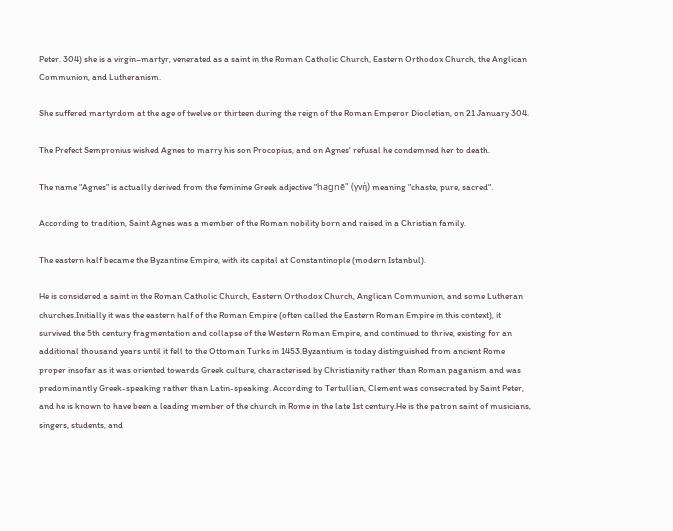Peter. 304) she is a virgin–martyr, venerated as a saint in the Roman Catholic Church, Eastern Orthodox Church, the Anglican Communion, and Lutheranism.

She suffered martyrdom at the age of twelve or thirteen during the reign of the Roman Emperor Diocletian, on 21 January 304.

The Prefect Sempronius wished Agnes to marry his son Procopius, and on Agnes' refusal he condemned her to death.

The name "Agnes" is actually derived from the feminine Greek adjective "hagnē" (γνή) meaning "chaste, pure, sacred".

According to tradition, Saint Agnes was a member of the Roman nobility born and raised in a Christian family.

The eastern half became the Byzantine Empire, with its capital at Constantinople (modern Istanbul).

He is considered a saint in the Roman Catholic Church, Eastern Orthodox Church, Anglican Communion, and some Lutheran churches.Initially it was the eastern half of the Roman Empire (often called the Eastern Roman Empire in this context), it survived the 5th century fragmentation and collapse of the Western Roman Empire, and continued to thrive, existing for an additional thousand years until it fell to the Ottoman Turks in 1453.Byzantium is today distinguished from ancient Rome proper insofar as it was oriented towards Greek culture, characterised by Christianity rather than Roman paganism and was predominantly Greek-speaking rather than Latin-speaking. According to Tertullian, Clement was consecrated by Saint Peter, and he is known to have been a leading member of the church in Rome in the late 1st century.He is the patron saint of musicians, singers, students, and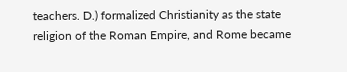teachers. D.) formalized Christianity as the state religion of the Roman Empire, and Rome became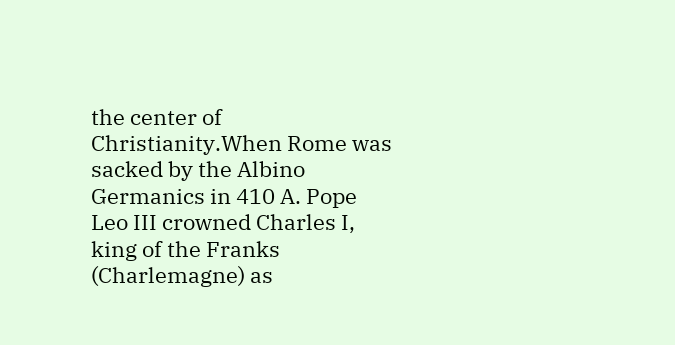the center of Christianity.When Rome was sacked by the Albino Germanics in 410 A. Pope Leo III crowned Charles I, king of the Franks (Charlemagne) as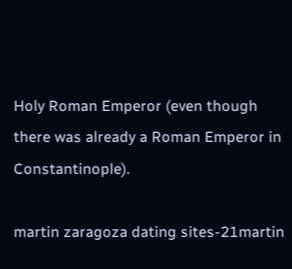Holy Roman Emperor (even though there was already a Roman Emperor in Constantinople).

martin zaragoza dating sites-21martin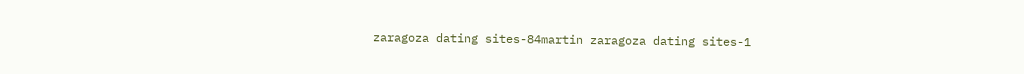zaragoza dating sites-84martin zaragoza dating sites-1